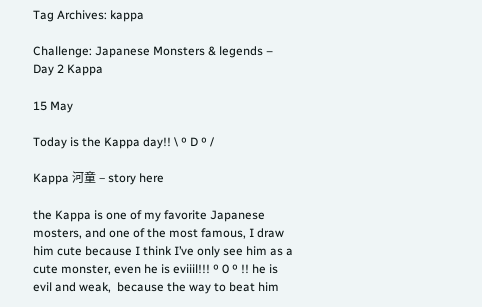Tag Archives: kappa

Challenge: Japanese Monsters & legends – Day 2 Kappa

15 May

Today is the Kappa day!! \ º D º /

Kappa 河童 – story here

the Kappa is one of my favorite Japanese mosters, and one of the most famous, I draw him cute because I think I’ve only see him as a cute monster, even he is eviiil!!! º 0 º !! he is evil and weak,  because the way to beat him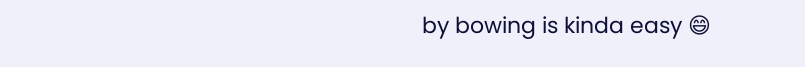by bowing is kinda easy 😄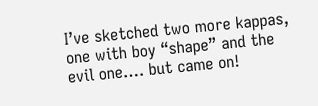I’ve sketched two more kappas, one with boy “shape” and the evil one…. but came on!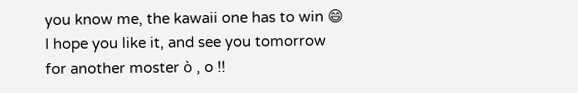you know me, the kawaii one has to win 😄
I hope you like it, and see you tomorrow for another moster ò , o !!